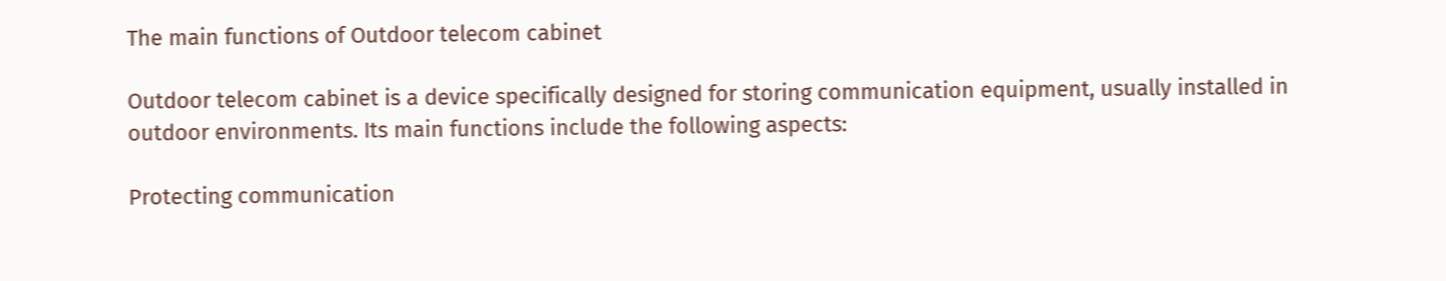The main functions of Outdoor telecom cabinet

Outdoor telecom cabinet is a device specifically designed for storing communication equipment, usually installed in outdoor environments. Its main functions include the following aspects:

Protecting communication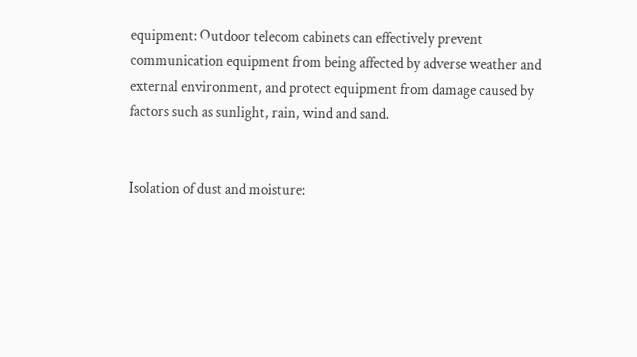equipment: Outdoor telecom cabinets can effectively prevent communication equipment from being affected by adverse weather and external environment, and protect equipment from damage caused by factors such as sunlight, rain, wind and sand.


Isolation of dust and moisture: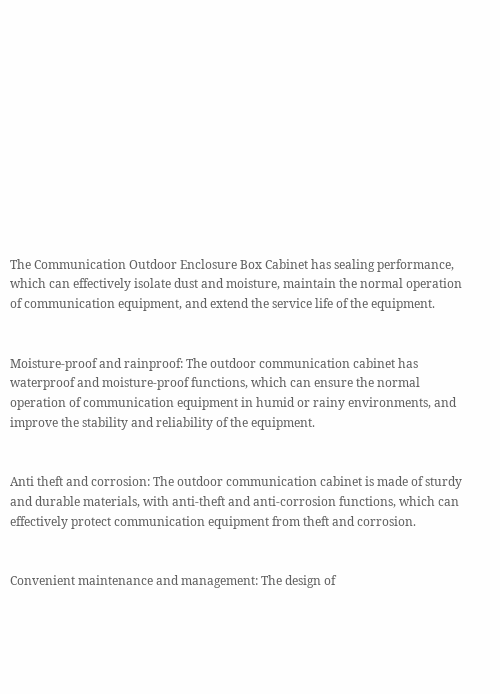The Communication Outdoor Enclosure Box Cabinet has sealing performance, which can effectively isolate dust and moisture, maintain the normal operation of communication equipment, and extend the service life of the equipment.


Moisture-proof and rainproof: The outdoor communication cabinet has waterproof and moisture-proof functions, which can ensure the normal operation of communication equipment in humid or rainy environments, and improve the stability and reliability of the equipment.


Anti theft and corrosion: The outdoor communication cabinet is made of sturdy and durable materials, with anti-theft and anti-corrosion functions, which can effectively protect communication equipment from theft and corrosion.


Convenient maintenance and management: The design of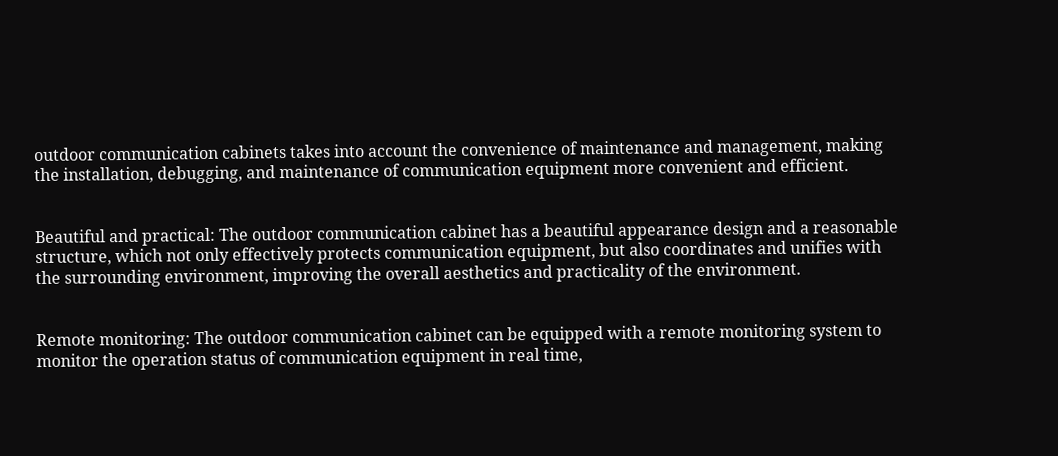outdoor communication cabinets takes into account the convenience of maintenance and management, making the installation, debugging, and maintenance of communication equipment more convenient and efficient.


Beautiful and practical: The outdoor communication cabinet has a beautiful appearance design and a reasonable structure, which not only effectively protects communication equipment, but also coordinates and unifies with the surrounding environment, improving the overall aesthetics and practicality of the environment.


Remote monitoring: The outdoor communication cabinet can be equipped with a remote monitoring system to monitor the operation status of communication equipment in real time,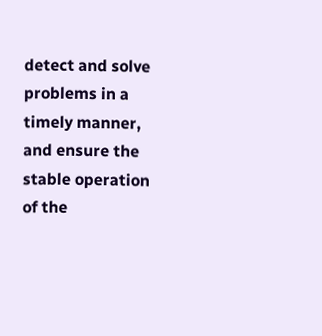detect and solve problems in a timely manner, and ensure the stable operation of the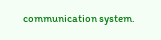communication system.